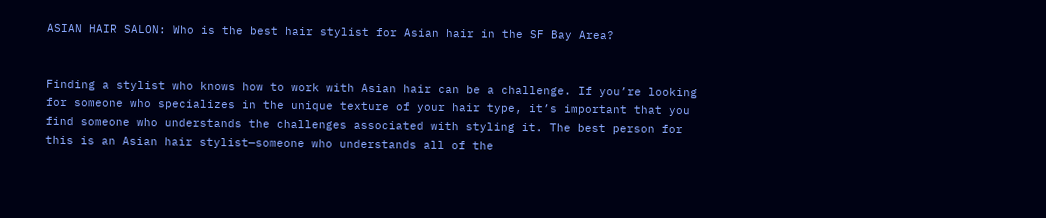ASIAN HAIR SALON: Who is the best hair stylist for Asian hair in the SF Bay Area?


Finding a stylist who knows how to work with Asian hair can be a challenge. If you’re looking for someone who specializes in the unique texture of your hair type, it’s important that you find someone who understands the challenges associated with styling it. The best person for this is an Asian hair stylist—someone who understands all of the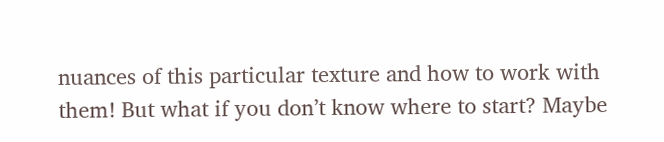nuances of this particular texture and how to work with them! But what if you don’t know where to start? Maybe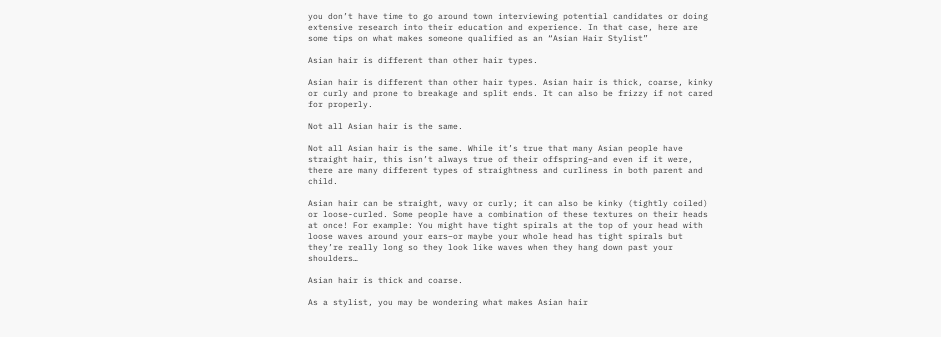you don’t have time to go around town interviewing potential candidates or doing extensive research into their education and experience. In that case, here are some tips on what makes someone qualified as an “Asian Hair Stylist”

Asian hair is different than other hair types.

Asian hair is different than other hair types. Asian hair is thick, coarse, kinky or curly and prone to breakage and split ends. It can also be frizzy if not cared for properly.

Not all Asian hair is the same.

Not all Asian hair is the same. While it’s true that many Asian people have straight hair, this isn’t always true of their offspring–and even if it were, there are many different types of straightness and curliness in both parent and child.

Asian hair can be straight, wavy or curly; it can also be kinky (tightly coiled) or loose-curled. Some people have a combination of these textures on their heads at once! For example: You might have tight spirals at the top of your head with loose waves around your ears–or maybe your whole head has tight spirals but they’re really long so they look like waves when they hang down past your shoulders…

Asian hair is thick and coarse.

As a stylist, you may be wondering what makes Asian hair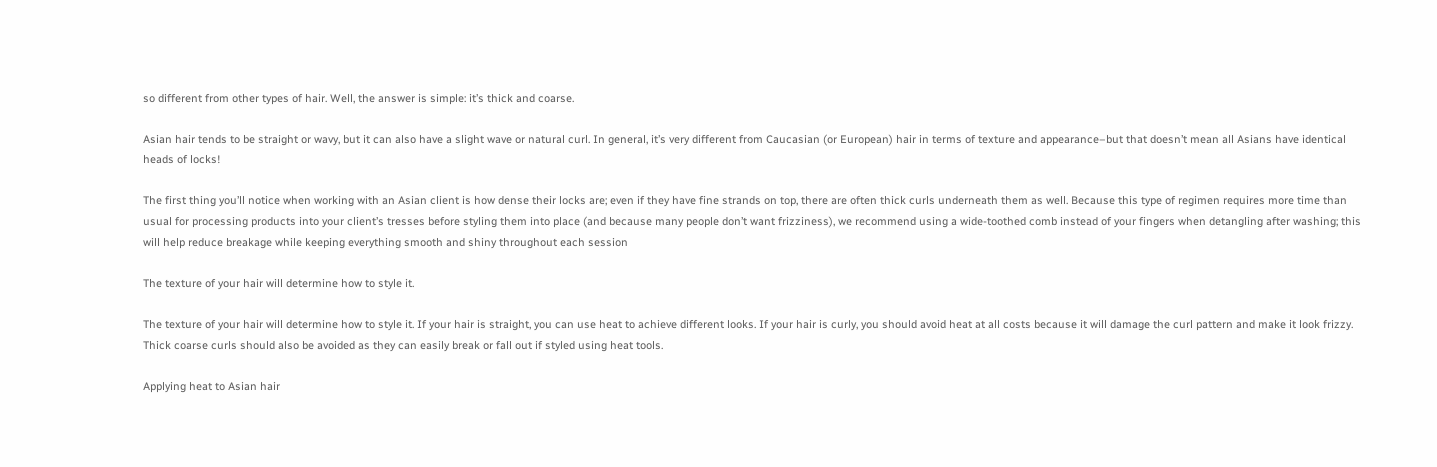so different from other types of hair. Well, the answer is simple: it’s thick and coarse.

Asian hair tends to be straight or wavy, but it can also have a slight wave or natural curl. In general, it’s very different from Caucasian (or European) hair in terms of texture and appearance–but that doesn’t mean all Asians have identical heads of locks!

The first thing you’ll notice when working with an Asian client is how dense their locks are; even if they have fine strands on top, there are often thick curls underneath them as well. Because this type of regimen requires more time than usual for processing products into your client’s tresses before styling them into place (and because many people don’t want frizziness), we recommend using a wide-toothed comb instead of your fingers when detangling after washing; this will help reduce breakage while keeping everything smooth and shiny throughout each session

The texture of your hair will determine how to style it.

The texture of your hair will determine how to style it. If your hair is straight, you can use heat to achieve different looks. If your hair is curly, you should avoid heat at all costs because it will damage the curl pattern and make it look frizzy. Thick coarse curls should also be avoided as they can easily break or fall out if styled using heat tools.

Applying heat to Asian hair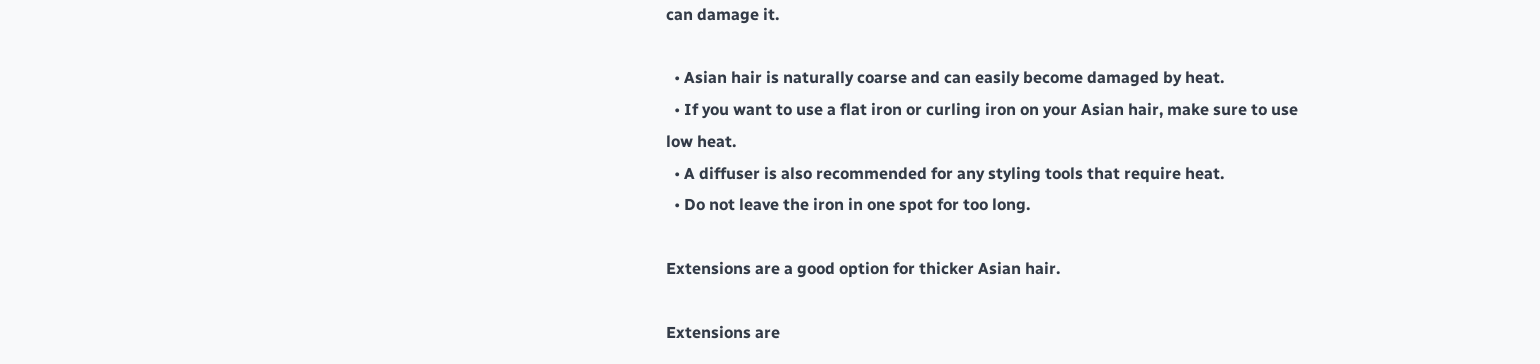can damage it.

  • Asian hair is naturally coarse and can easily become damaged by heat.
  • If you want to use a flat iron or curling iron on your Asian hair, make sure to use low heat.
  • A diffuser is also recommended for any styling tools that require heat.
  • Do not leave the iron in one spot for too long.

Extensions are a good option for thicker Asian hair.

Extensions are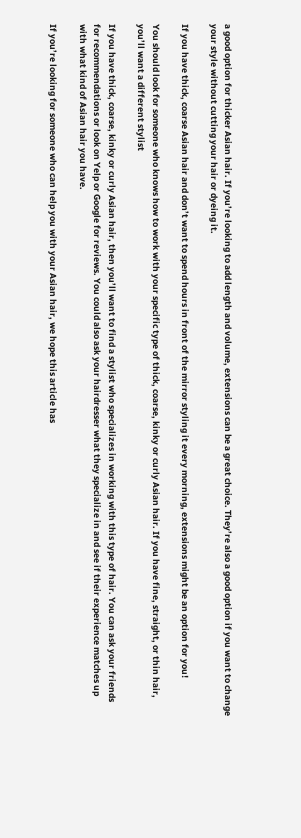a good option for thicker Asian hair. If you’re looking to add length and volume, extensions can be a great choice. They’re also a good option if you want to change your style without cutting your hair or dyeing it.

If you have thick, coarse Asian hair and don’t want to spend hours in front of the mirror styling it every morning, extensions might be an option for you!

You should look for someone who knows how to work with your specific type of thick, coarse, kinky or curly Asian hair. If you have fine, straight, or thin hair, you’ll want a different stylist

If you have thick, coarse, kinky or curly Asian hair, then you’ll want to find a stylist who specializes in working with this type of hair. You can ask your friends for recommendations or look on Yelp or Google for reviews. You could also ask your hairdresser what they specialize in and see if their experience matches up with what kind of Asian hair you have.

If you’re looking for someone who can help you with your Asian hair, we hope this article has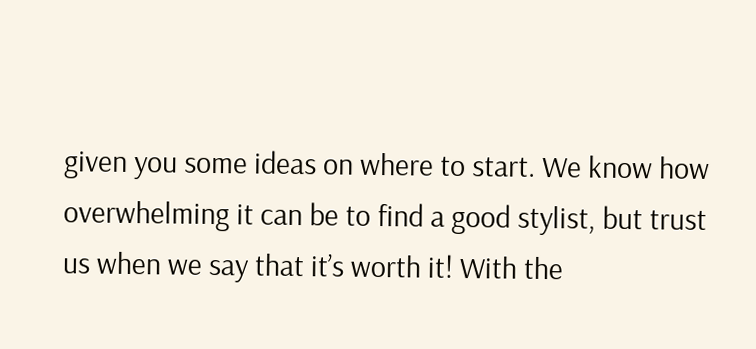given you some ideas on where to start. We know how overwhelming it can be to find a good stylist, but trust us when we say that it’s worth it! With the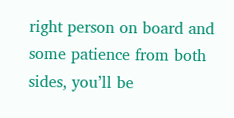right person on board and some patience from both sides, you’ll be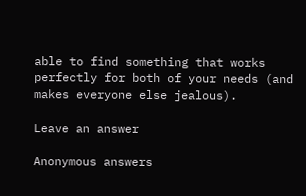able to find something that works perfectly for both of your needs (and makes everyone else jealous).

Leave an answer

Anonymous answers